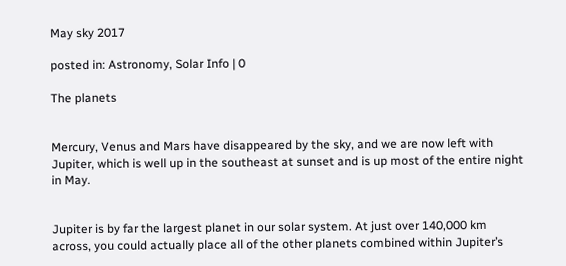May sky 2017

posted in: Astronomy, Solar Info | 0

The planets


Mercury, Venus and Mars have disappeared by the sky, and we are now left with Jupiter, which is well up in the southeast at sunset and is up most of the entire night in May.


Jupiter is by far the largest planet in our solar system. At just over 140,000 km across, you could actually place all of the other planets combined within Jupiter’s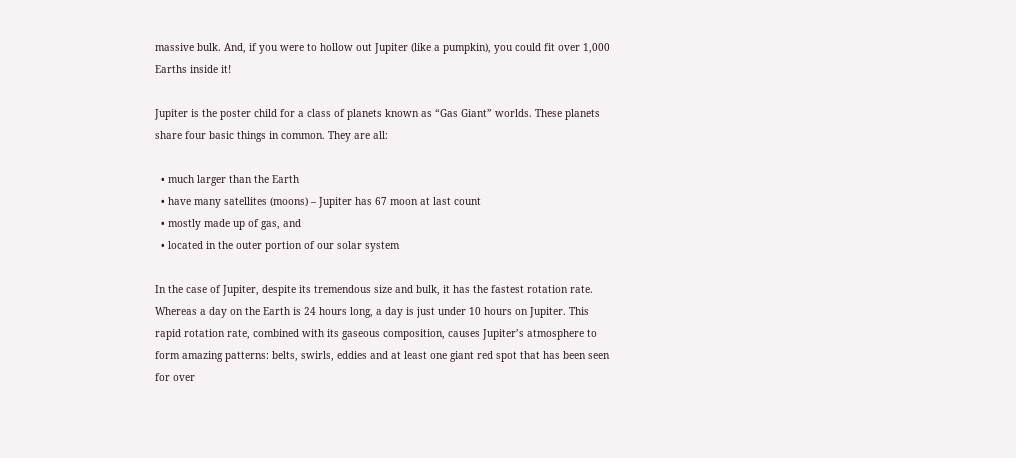massive bulk. And, if you were to hollow out Jupiter (like a pumpkin), you could fit over 1,000 Earths inside it!

Jupiter is the poster child for a class of planets known as “Gas Giant” worlds. These planets share four basic things in common. They are all:

  • much larger than the Earth
  • have many satellites (moons) – Jupiter has 67 moon at last count
  • mostly made up of gas, and
  • located in the outer portion of our solar system

In the case of Jupiter, despite its tremendous size and bulk, it has the fastest rotation rate. Whereas a day on the Earth is 24 hours long, a day is just under 10 hours on Jupiter. This rapid rotation rate, combined with its gaseous composition, causes Jupiter’s atmosphere to form amazing patterns: belts, swirls, eddies and at least one giant red spot that has been seen for over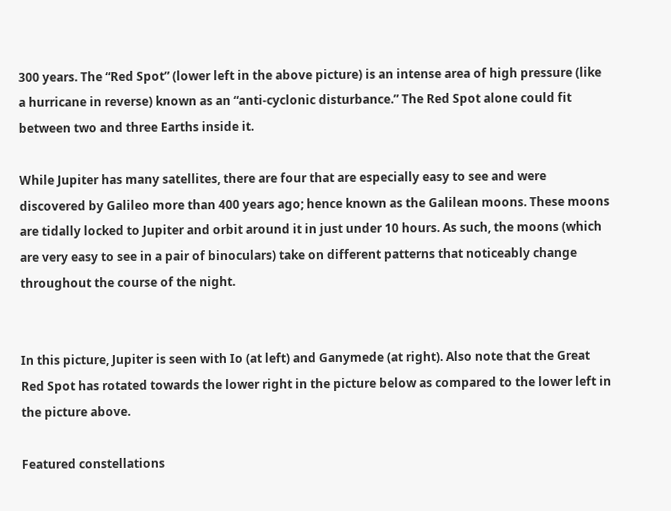300 years. The “Red Spot” (lower left in the above picture) is an intense area of high pressure (like a hurricane in reverse) known as an “anti-cyclonic disturbance.” The Red Spot alone could fit between two and three Earths inside it.

While Jupiter has many satellites, there are four that are especially easy to see and were discovered by Galileo more than 400 years ago; hence known as the Galilean moons. These moons are tidally locked to Jupiter and orbit around it in just under 10 hours. As such, the moons (which are very easy to see in a pair of binoculars) take on different patterns that noticeably change throughout the course of the night.


In this picture, Jupiter is seen with Io (at left) and Ganymede (at right). Also note that the Great Red Spot has rotated towards the lower right in the picture below as compared to the lower left in the picture above.

Featured constellations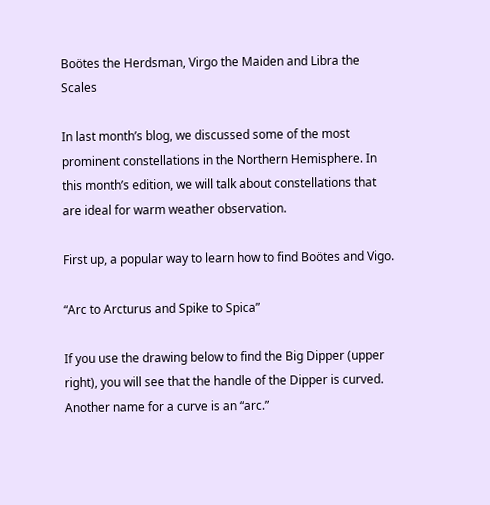Boötes the Herdsman, Virgo the Maiden and Libra the Scales

In last month’s blog, we discussed some of the most prominent constellations in the Northern Hemisphere. In this month’s edition, we will talk about constellations that are ideal for warm weather observation.

First up, a popular way to learn how to find Boötes and Vigo.

“Arc to Arcturus and Spike to Spica”

If you use the drawing below to find the Big Dipper (upper right), you will see that the handle of the Dipper is curved. Another name for a curve is an “arc.”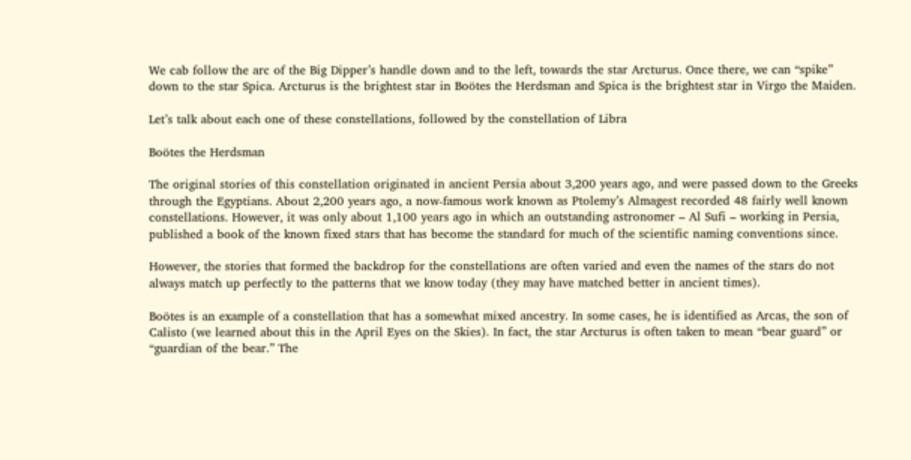We cab follow the arc of the Big Dipper’s handle down and to the left, towards the star Arcturus. Once there, we can “spike” down to the star Spica. Arcturus is the brightest star in Boötes the Herdsman and Spica is the brightest star in Virgo the Maiden.

Let’s talk about each one of these constellations, followed by the constellation of Libra

Boötes the Herdsman

The original stories of this constellation originated in ancient Persia about 3,200 years ago, and were passed down to the Greeks through the Egyptians. About 2,200 years ago, a now-famous work known as Ptolemy’s Almagest recorded 48 fairly well known constellations. However, it was only about 1,100 years ago in which an outstanding astronomer – Al Sufi – working in Persia, published a book of the known fixed stars that has become the standard for much of the scientific naming conventions since.

However, the stories that formed the backdrop for the constellations are often varied and even the names of the stars do not always match up perfectly to the patterns that we know today (they may have matched better in ancient times).

Boötes is an example of a constellation that has a somewhat mixed ancestry. In some cases, he is identified as Arcas, the son of Calisto (we learned about this in the April Eyes on the Skies). In fact, the star Arcturus is often taken to mean “bear guard” or “guardian of the bear.” The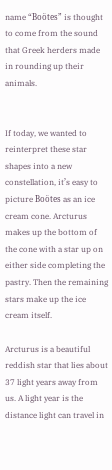name “Boötes” is thought to come from the sound that Greek herders made in rounding up their animals.


If today, we wanted to reinterpret these star shapes into a new constellation, it’s easy to picture Boötes as an ice cream cone. Arcturus makes up the bottom of the cone with a star up on either side completing the pastry. Then the remaining stars make up the ice cream itself.

Arcturus is a beautiful reddish star that lies about 37 light years away from us. A light year is the distance light can travel in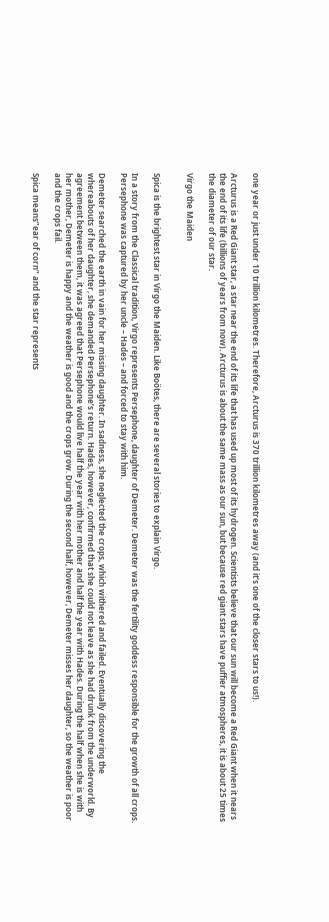one year or just under 10 trillion kilometres. Therefore, Arcturus is 370 trillion kilometres away (and it’s one of the closer stars to us!).

Arcturus is a Red Giant star, a star near the end of its life that has used up most of its hydrogen. Scientists believe that our sun will become a Red Giant when it nears the end of its life (billions of years from now). Arcturus is about the same mass as our sun, but because red giant stars have puffier atmospheres, it is about 25 times the diameter of our star.

Virgo the Maiden


Spica is the brightest star in Virgo the Maiden. Like Boötes, there are several stories to explain Virgo.

In a story from the Classical tradition, Virgo represents Persephone, daughter of Demeter. Demeter was the fertility goddess responsible for the growth of all crops. Persephone was captured by her uncle – Hades – and forced to stay with him.

Demeter searched the earth in vain for her missing daughter. In sadness, she neglected the crops, which withered and failed. Eventually discovering the whereabouts of her daughter, she demanded Persephone’s return. Hades, however, confirmed that she could not leave as she had drunk from the underworld. By agreement between them, it was agreed that Persephone would live half the year with her mother and half the year with Hades. During the half when she is with her mother, Demeter is happy and the weather is good and the crops grow. During the second half, however, Demeter misses her daughter, so the weather is poor and the crops fail.

Spica means”ear of corn” and the star represents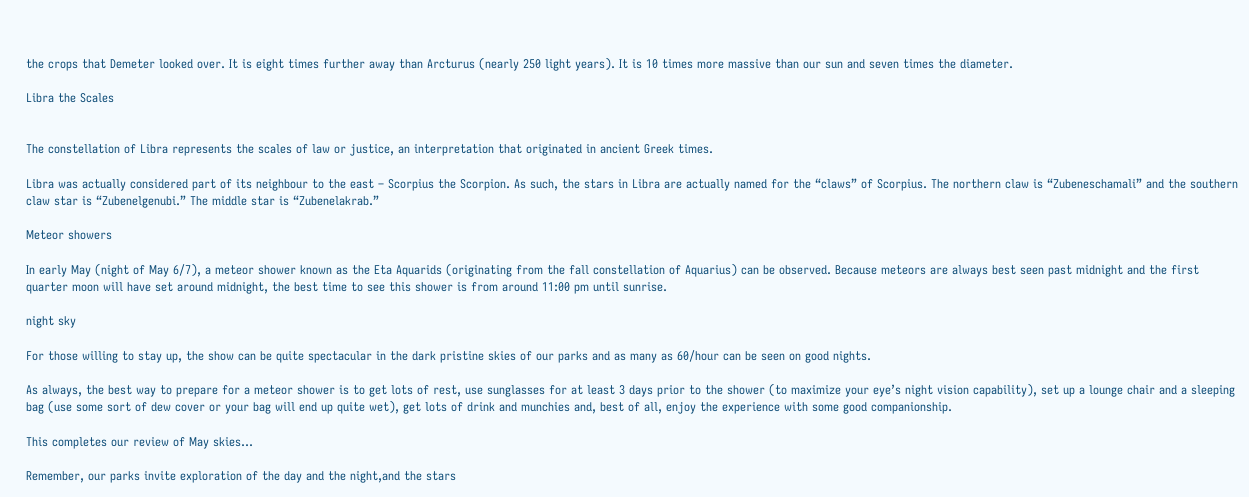the crops that Demeter looked over. It is eight times further away than Arcturus (nearly 250 light years). It is 10 times more massive than our sun and seven times the diameter.

Libra the Scales


The constellation of Libra represents the scales of law or justice, an interpretation that originated in ancient Greek times.

Libra was actually considered part of its neighbour to the east – Scorpius the Scorpion. As such, the stars in Libra are actually named for the “claws” of Scorpius. The northern claw is “Zubeneschamali” and the southern claw star is “Zubenelgenubi.” The middle star is “Zubenelakrab.”

Meteor showers

In early May (night of May 6/7), a meteor shower known as the Eta Aquarids (originating from the fall constellation of Aquarius) can be observed. Because meteors are always best seen past midnight and the first quarter moon will have set around midnight, the best time to see this shower is from around 11:00 pm until sunrise.

night sky

For those willing to stay up, the show can be quite spectacular in the dark pristine skies of our parks and as many as 60/hour can be seen on good nights.

As always, the best way to prepare for a meteor shower is to get lots of rest, use sunglasses for at least 3 days prior to the shower (to maximize your eye’s night vision capability), set up a lounge chair and a sleeping bag (use some sort of dew cover or your bag will end up quite wet), get lots of drink and munchies and, best of all, enjoy the experience with some good companionship.

This completes our review of May skies…

Remember, our parks invite exploration of the day and the night,and the stars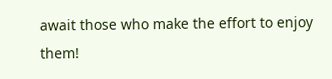await those who make the effort to enjoy them!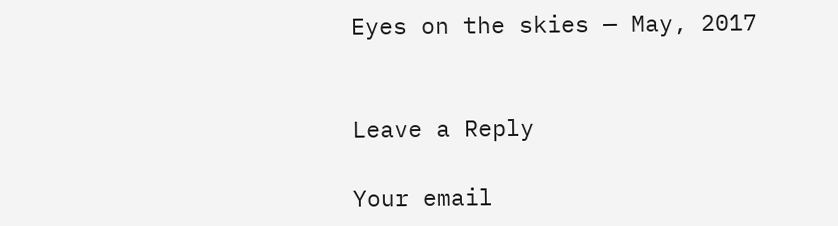Eyes on the skies — May, 2017


Leave a Reply

Your email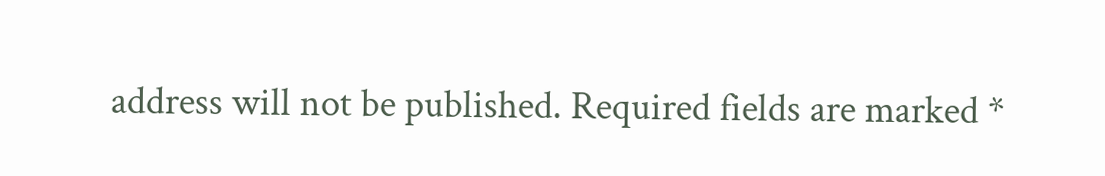address will not be published. Required fields are marked *